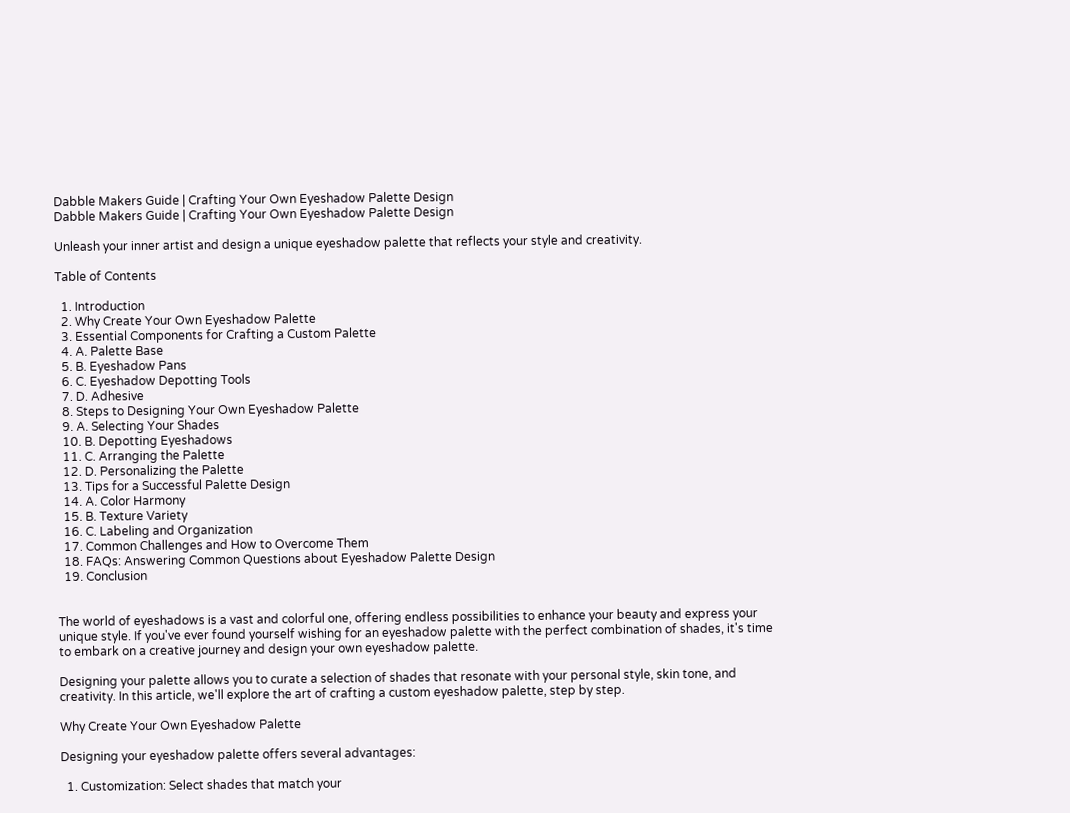Dabble Makers Guide | Crafting Your Own Eyeshadow Palette Design
Dabble Makers Guide | Crafting Your Own Eyeshadow Palette Design

Unleash your inner artist and design a unique eyeshadow palette that reflects your style and creativity.

Table of Contents

  1. Introduction
  2. Why Create Your Own Eyeshadow Palette
  3. Essential Components for Crafting a Custom Palette
  4. A. Palette Base
  5. B. Eyeshadow Pans
  6. C. Eyeshadow Depotting Tools
  7. D. Adhesive
  8. Steps to Designing Your Own Eyeshadow Palette
  9. A. Selecting Your Shades
  10. B. Depotting Eyeshadows
  11. C. Arranging the Palette
  12. D. Personalizing the Palette
  13. Tips for a Successful Palette Design
  14. A. Color Harmony
  15. B. Texture Variety
  16. C. Labeling and Organization
  17. Common Challenges and How to Overcome Them
  18. FAQs: Answering Common Questions about Eyeshadow Palette Design
  19. Conclusion


The world of eyeshadows is a vast and colorful one, offering endless possibilities to enhance your beauty and express your unique style. If you've ever found yourself wishing for an eyeshadow palette with the perfect combination of shades, it's time to embark on a creative journey and design your own eyeshadow palette.

Designing your palette allows you to curate a selection of shades that resonate with your personal style, skin tone, and creativity. In this article, we'll explore the art of crafting a custom eyeshadow palette, step by step.

Why Create Your Own Eyeshadow Palette

Designing your eyeshadow palette offers several advantages:

  1. Customization: Select shades that match your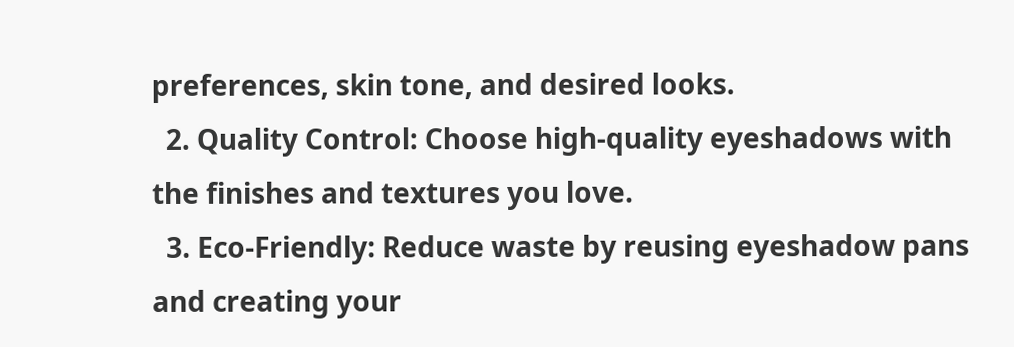preferences, skin tone, and desired looks.
  2. Quality Control: Choose high-quality eyeshadows with the finishes and textures you love.
  3. Eco-Friendly: Reduce waste by reusing eyeshadow pans and creating your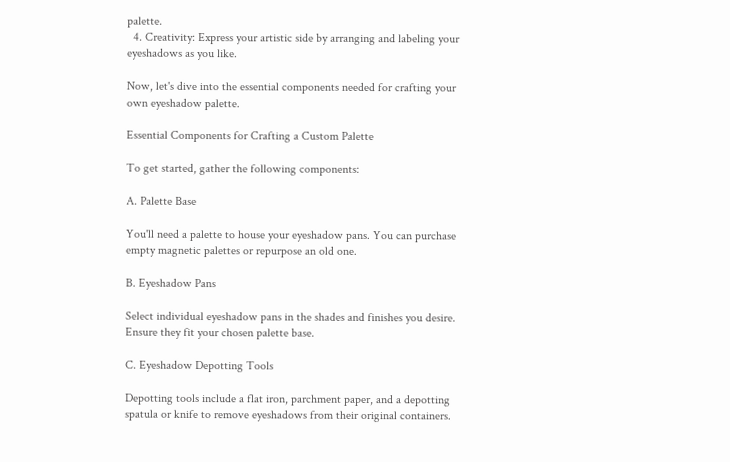palette.
  4. Creativity: Express your artistic side by arranging and labeling your eyeshadows as you like.

Now, let's dive into the essential components needed for crafting your own eyeshadow palette.

Essential Components for Crafting a Custom Palette

To get started, gather the following components:

A. Palette Base

You'll need a palette to house your eyeshadow pans. You can purchase empty magnetic palettes or repurpose an old one.

B. Eyeshadow Pans

Select individual eyeshadow pans in the shades and finishes you desire. Ensure they fit your chosen palette base.

C. Eyeshadow Depotting Tools

Depotting tools include a flat iron, parchment paper, and a depotting spatula or knife to remove eyeshadows from their original containers.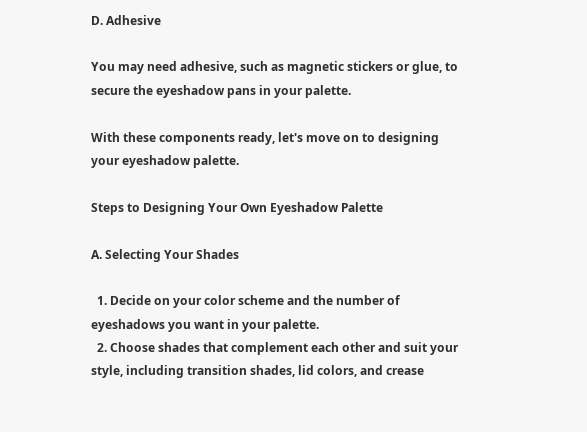D. Adhesive

You may need adhesive, such as magnetic stickers or glue, to secure the eyeshadow pans in your palette.

With these components ready, let's move on to designing your eyeshadow palette.

Steps to Designing Your Own Eyeshadow Palette

A. Selecting Your Shades

  1. Decide on your color scheme and the number of eyeshadows you want in your palette.
  2. Choose shades that complement each other and suit your style, including transition shades, lid colors, and crease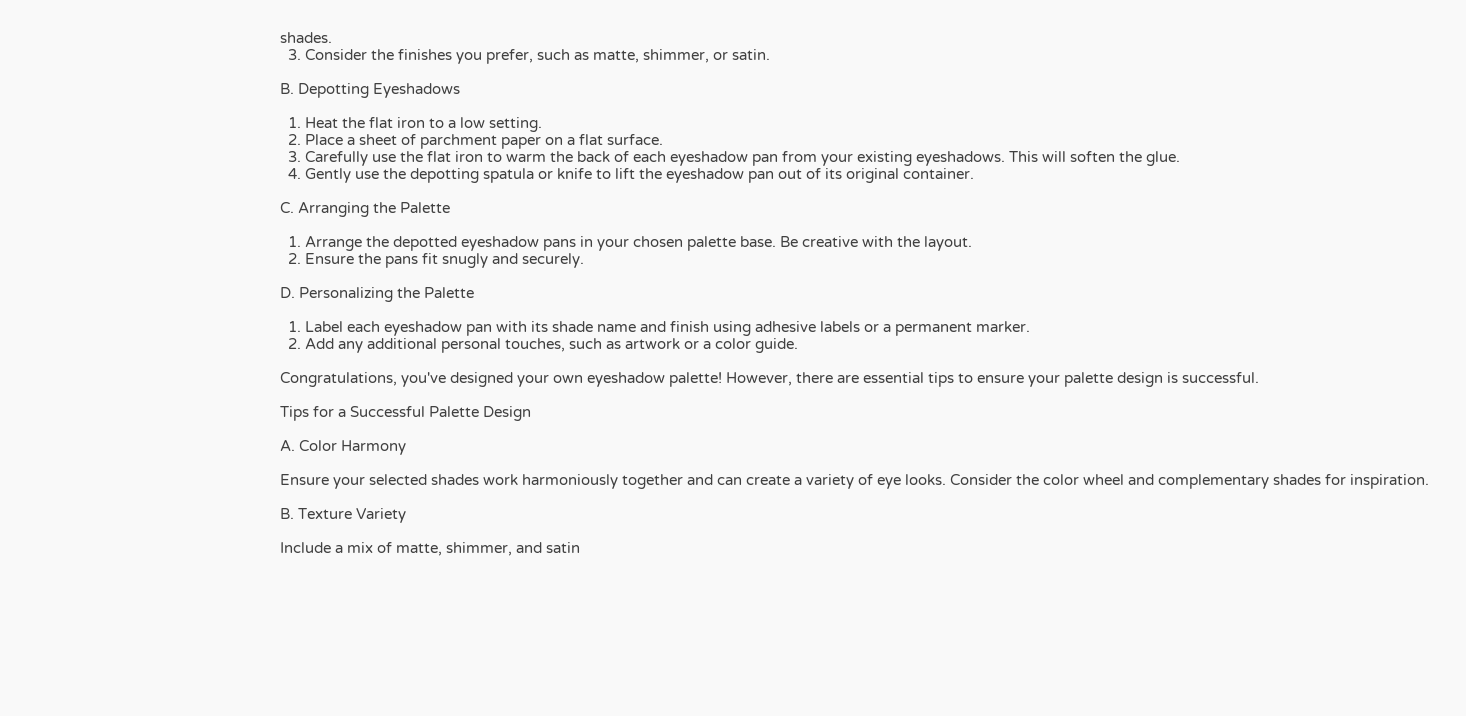shades.
  3. Consider the finishes you prefer, such as matte, shimmer, or satin.

B. Depotting Eyeshadows

  1. Heat the flat iron to a low setting.
  2. Place a sheet of parchment paper on a flat surface.
  3. Carefully use the flat iron to warm the back of each eyeshadow pan from your existing eyeshadows. This will soften the glue.
  4. Gently use the depotting spatula or knife to lift the eyeshadow pan out of its original container.

C. Arranging the Palette

  1. Arrange the depotted eyeshadow pans in your chosen palette base. Be creative with the layout.
  2. Ensure the pans fit snugly and securely.

D. Personalizing the Palette

  1. Label each eyeshadow pan with its shade name and finish using adhesive labels or a permanent marker.
  2. Add any additional personal touches, such as artwork or a color guide.

Congratulations, you've designed your own eyeshadow palette! However, there are essential tips to ensure your palette design is successful.

Tips for a Successful Palette Design

A. Color Harmony

Ensure your selected shades work harmoniously together and can create a variety of eye looks. Consider the color wheel and complementary shades for inspiration.

B. Texture Variety

Include a mix of matte, shimmer, and satin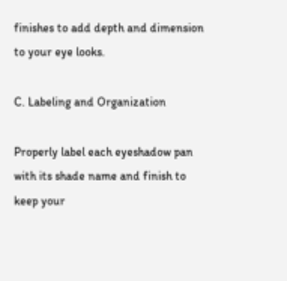finishes to add depth and dimension to your eye looks.

C. Labeling and Organization

Properly label each eyeshadow pan with its shade name and finish to keep your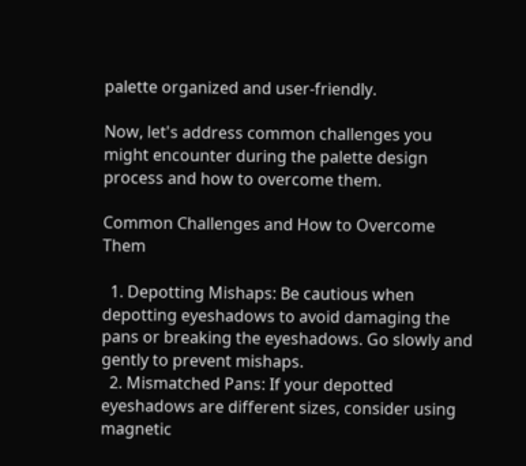palette organized and user-friendly.

Now, let's address common challenges you might encounter during the palette design process and how to overcome them.

Common Challenges and How to Overcome Them

  1. Depotting Mishaps: Be cautious when depotting eyeshadows to avoid damaging the pans or breaking the eyeshadows. Go slowly and gently to prevent mishaps.
  2. Mismatched Pans: If your depotted eyeshadows are different sizes, consider using magnetic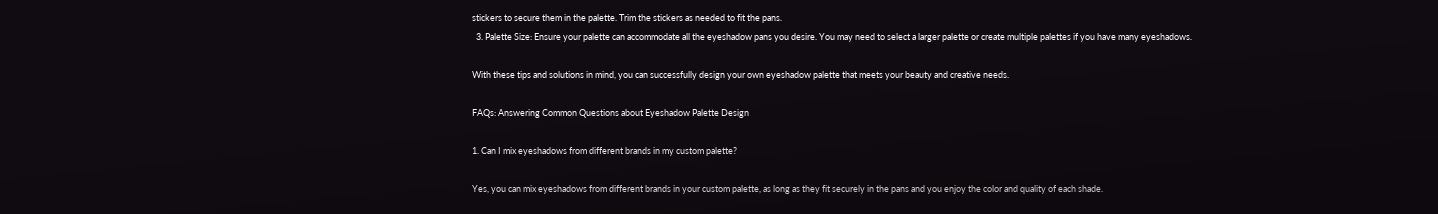stickers to secure them in the palette. Trim the stickers as needed to fit the pans.
  3. Palette Size: Ensure your palette can accommodate all the eyeshadow pans you desire. You may need to select a larger palette or create multiple palettes if you have many eyeshadows.

With these tips and solutions in mind, you can successfully design your own eyeshadow palette that meets your beauty and creative needs.

FAQs: Answering Common Questions about Eyeshadow Palette Design

1. Can I mix eyeshadows from different brands in my custom palette?

Yes, you can mix eyeshadows from different brands in your custom palette, as long as they fit securely in the pans and you enjoy the color and quality of each shade.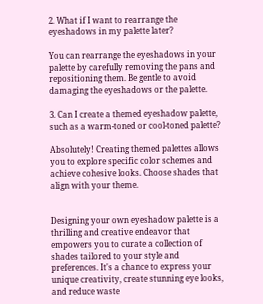2. What if I want to rearrange the eyeshadows in my palette later?

You can rearrange the eyeshadows in your palette by carefully removing the pans and repositioning them. Be gentle to avoid damaging the eyeshadows or the palette.

3. Can I create a themed eyeshadow palette, such as a warm-toned or cool-toned palette?

Absolutely! Creating themed palettes allows you to explore specific color schemes and achieve cohesive looks. Choose shades that align with your theme.


Designing your own eyeshadow palette is a thrilling and creative endeavor that empowers you to curate a collection of shades tailored to your style and preferences. It's a chance to express your unique creativity, create stunning eye looks, and reduce waste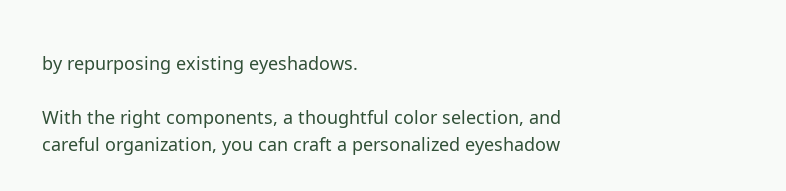by repurposing existing eyeshadows.

With the right components, a thoughtful color selection, and careful organization, you can craft a personalized eyeshadow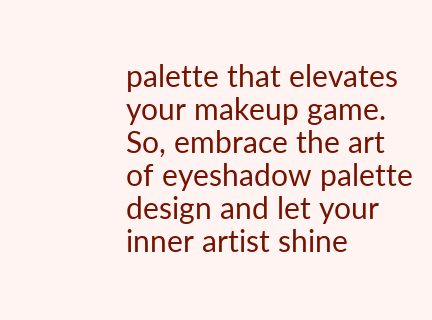palette that elevates your makeup game. So, embrace the art of eyeshadow palette design and let your inner artist shine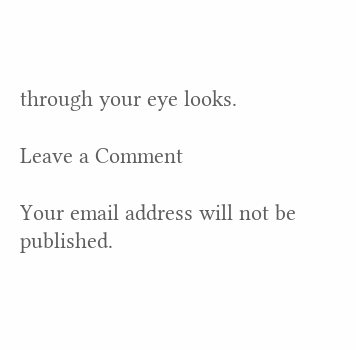through your eye looks.

Leave a Comment

Your email address will not be published.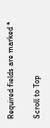Required fields are marked *

Scroll to Top